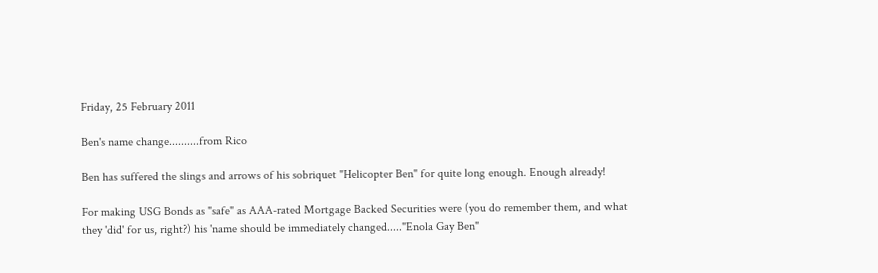Friday, 25 February 2011

Ben's name change..........from Rico

Ben has suffered the slings and arrows of his sobriquet "Helicopter Ben" for quite long enough. Enough already!

For making USG Bonds as "safe" as AAA-rated Mortgage Backed Securities were (you do remember them, and what they 'did' for us, right?) his 'name should be immediately changed....."Enola Gay Ben"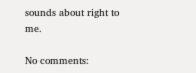sounds about right to me.

No comments: